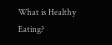What is Healthy Eating?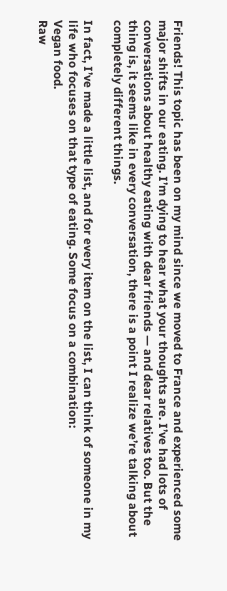Friends! This topic has been on my mind since we moved to France and experienced some major shifts in our eating. I’m dying to hear what your thoughts are. I’ve had lots of conversations about healthy eating with dear friends — and dear relatives too. But the thing is, it seems like in every conversation, there is a point I realize we’re talking about completely different things.

In fact, I’ve made a little list, and for every item on the list, I can think of someone in my life who focuses on that type of eating. Some focus on a combination:
Vegan food.
Raw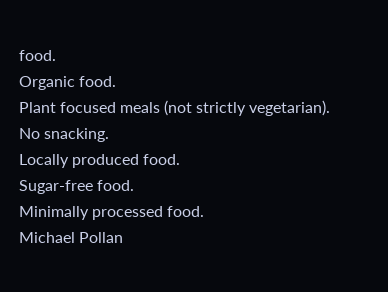food.
Organic food.
Plant focused meals (not strictly vegetarian).
No snacking.
Locally produced food.
Sugar-free food.
Minimally processed food.
Michael Pollan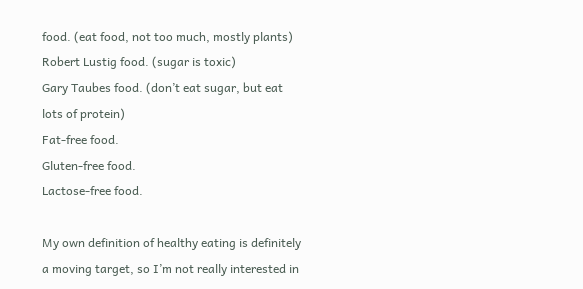food. (eat food, not too much, mostly plants)
Robert Lustig food. (sugar is toxic)
Gary Taubes food. (don’t eat sugar, but eat lots of protein)
Fat-free food.
Gluten-free food.
Lactose-free food.

My own definition of healthy eating is definitely a moving target, so I’m not really interested in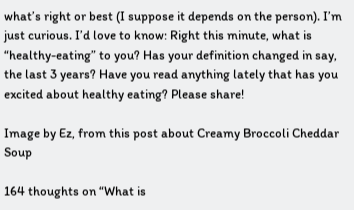what’s right or best (I suppose it depends on the person). I’m just curious. I’d love to know: Right this minute, what is “healthy-eating” to you? Has your definition changed in say, the last 3 years? Have you read anything lately that has you excited about healthy eating? Please share!

Image by Ez, from this post about Creamy Broccoli Cheddar Soup

164 thoughts on “What is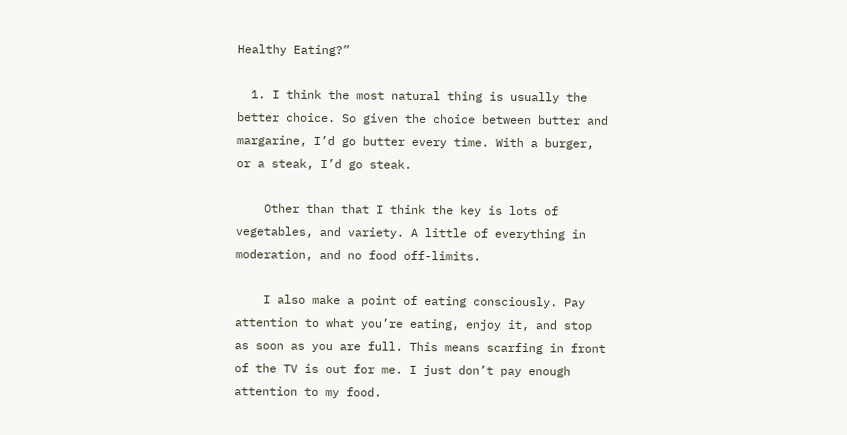Healthy Eating?”

  1. I think the most natural thing is usually the better choice. So given the choice between butter and margarine, I’d go butter every time. With a burger, or a steak, I’d go steak.

    Other than that I think the key is lots of vegetables, and variety. A little of everything in moderation, and no food off-limits.

    I also make a point of eating consciously. Pay attention to what you’re eating, enjoy it, and stop as soon as you are full. This means scarfing in front of the TV is out for me. I just don’t pay enough attention to my food.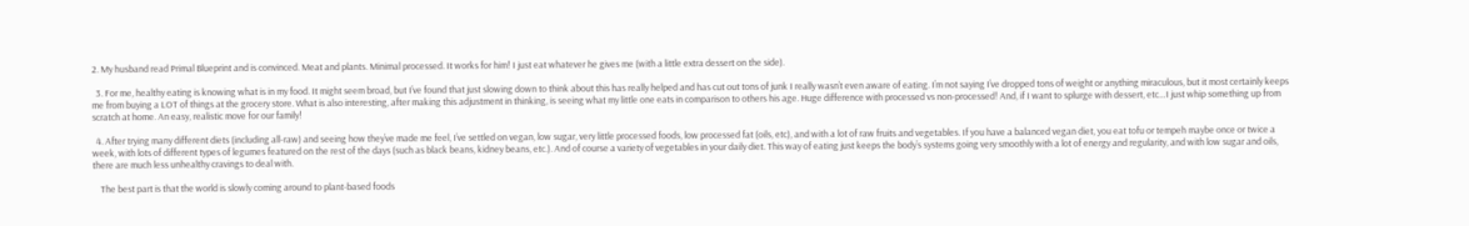2. My husband read Primal Blueprint and is convinced. Meat and plants. Minimal processed. It works for him! I just eat whatever he gives me (with a little extra dessert on the side).

  3. For me, healthy eating is knowing what is in my food. It might seem broad, but I’ve found that just slowing down to think about this has really helped and has cut out tons of junk I really wasn’t even aware of eating. I’m not saying I’ve dropped tons of weight or anything miraculous, but it most certainly keeps me from buying a LOT of things at the grocery store. What is also interesting, after making this adjustment in thinking, is seeing what my little one eats in comparison to others his age. Huge difference with processed vs non-processed! And, if I want to splurge with dessert, etc…I just whip something up from scratch at home. An easy, realistic move for our family!

  4. After trying many different diets (including all-raw) and seeing how they’ve made me feel, I’ve settled on vegan, low sugar, very little processed foods, low processed fat (oils, etc), and with a lot of raw fruits and vegetables. If you have a balanced vegan diet, you eat tofu or tempeh maybe once or twice a week, with lots of different types of legumes featured on the rest of the days (such as black beans, kidney beans, etc.). And of course a variety of vegetables in your daily diet. This way of eating just keeps the body’s systems going very smoothly with a lot of energy and regularity, and with low sugar and oils, there are much less unhealthy cravings to deal with.

    The best part is that the world is slowly coming around to plant-based foods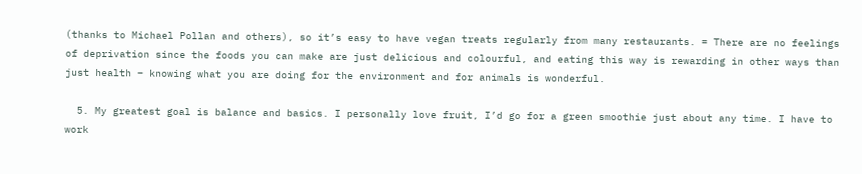(thanks to Michael Pollan and others), so it’s easy to have vegan treats regularly from many restaurants. = There are no feelings of deprivation since the foods you can make are just delicious and colourful, and eating this way is rewarding in other ways than just health – knowing what you are doing for the environment and for animals is wonderful.

  5. My greatest goal is balance and basics. I personally love fruit, I’d go for a green smoothie just about any time. I have to work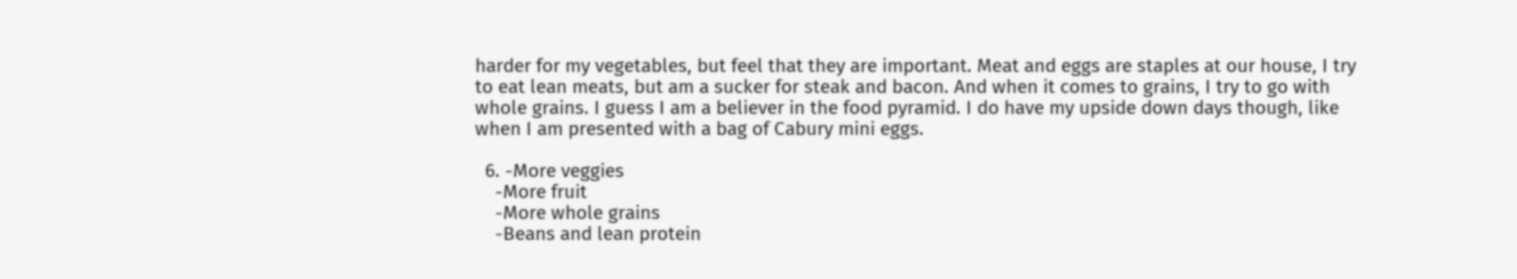harder for my vegetables, but feel that they are important. Meat and eggs are staples at our house, I try to eat lean meats, but am a sucker for steak and bacon. And when it comes to grains, I try to go with whole grains. I guess I am a believer in the food pyramid. I do have my upside down days though, like when I am presented with a bag of Cabury mini eggs.

  6. -More veggies
    -More fruit
    -More whole grains
    -Beans and lean protein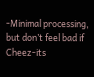-Minimal processing, but don’t feel bad if Cheez-its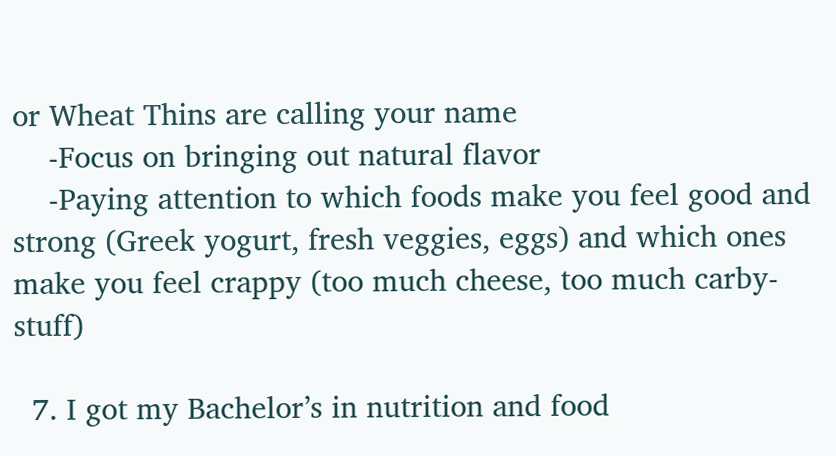or Wheat Thins are calling your name
    -Focus on bringing out natural flavor
    -Paying attention to which foods make you feel good and strong (Greek yogurt, fresh veggies, eggs) and which ones make you feel crappy (too much cheese, too much carby-stuff)

  7. I got my Bachelor’s in nutrition and food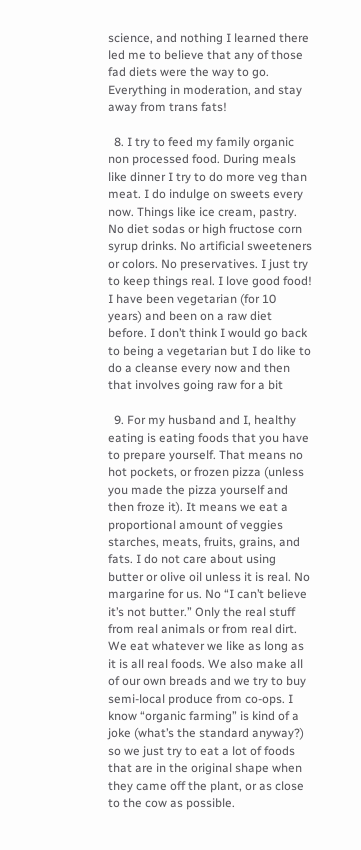science, and nothing I learned there led me to believe that any of those fad diets were the way to go. Everything in moderation, and stay away from trans fats!

  8. I try to feed my family organic non processed food. During meals like dinner I try to do more veg than meat. I do indulge on sweets every now. Things like ice cream, pastry. No diet sodas or high fructose corn syrup drinks. No artificial sweeteners or colors. No preservatives. I just try to keep things real. I love good food! I have been vegetarian (for 10 years) and been on a raw diet before. I don’t think I would go back to being a vegetarian but I do like to do a cleanse every now and then that involves going raw for a bit

  9. For my husband and I, healthy eating is eating foods that you have to prepare yourself. That means no hot pockets, or frozen pizza (unless you made the pizza yourself and then froze it). It means we eat a proportional amount of veggies starches, meats, fruits, grains, and fats. I do not care about using butter or olive oil unless it is real. No margarine for us. No “I can’t believe it’s not butter.” Only the real stuff from real animals or from real dirt. We eat whatever we like as long as it is all real foods. We also make all of our own breads and we try to buy semi-local produce from co-ops. I know “organic farming” is kind of a joke (what’s the standard anyway?) so we just try to eat a lot of foods that are in the original shape when they came off the plant, or as close to the cow as possible.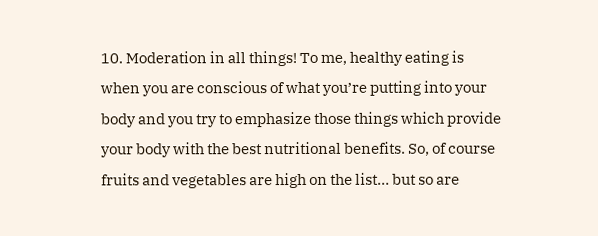10. Moderation in all things! To me, healthy eating is when you are conscious of what you’re putting into your body and you try to emphasize those things which provide your body with the best nutritional benefits. So, of course fruits and vegetables are high on the list… but so are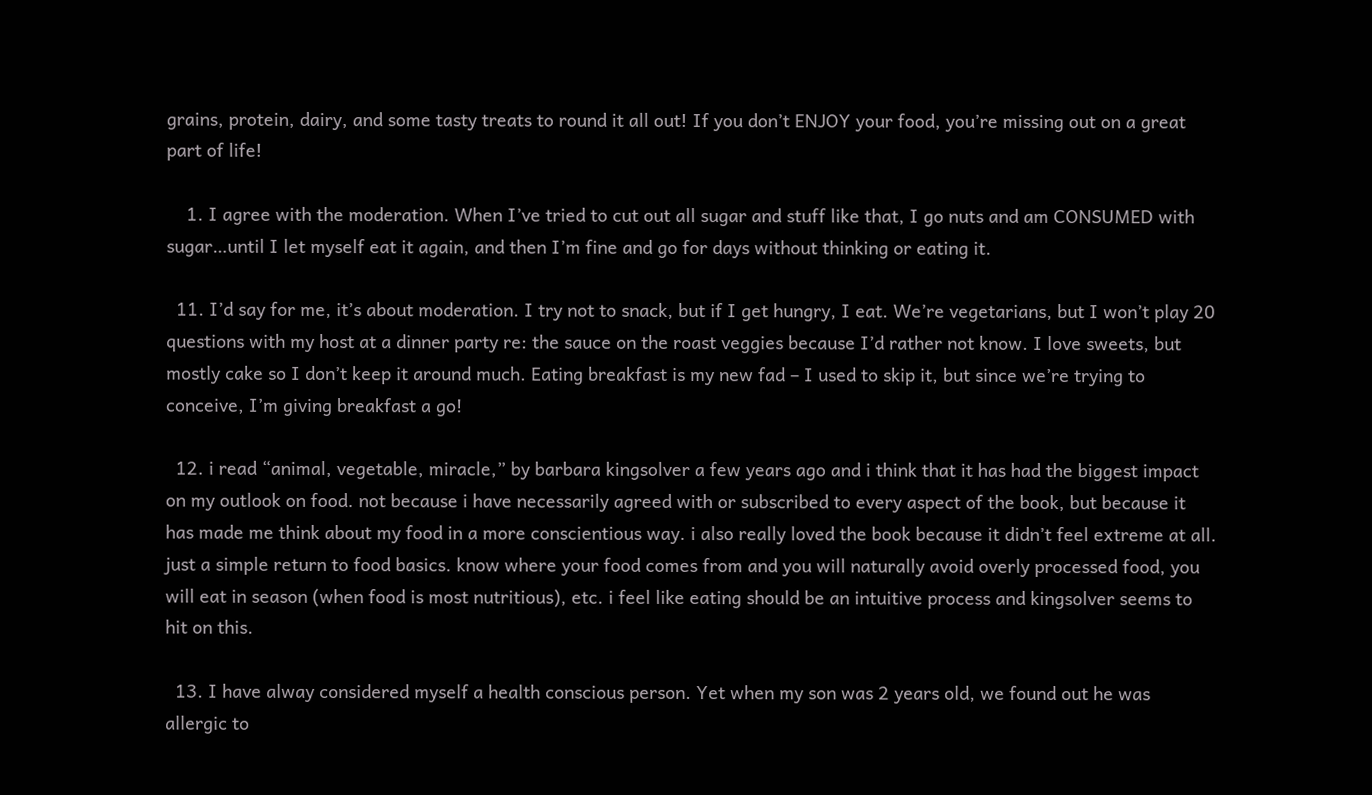grains, protein, dairy, and some tasty treats to round it all out! If you don’t ENJOY your food, you’re missing out on a great part of life!

    1. I agree with the moderation. When I’ve tried to cut out all sugar and stuff like that, I go nuts and am CONSUMED with sugar…until I let myself eat it again, and then I’m fine and go for days without thinking or eating it.

  11. I’d say for me, it’s about moderation. I try not to snack, but if I get hungry, I eat. We’re vegetarians, but I won’t play 20 questions with my host at a dinner party re: the sauce on the roast veggies because I’d rather not know. I love sweets, but mostly cake so I don’t keep it around much. Eating breakfast is my new fad – I used to skip it, but since we’re trying to conceive, I’m giving breakfast a go!

  12. i read “animal, vegetable, miracle,” by barbara kingsolver a few years ago and i think that it has had the biggest impact on my outlook on food. not because i have necessarily agreed with or subscribed to every aspect of the book, but because it has made me think about my food in a more conscientious way. i also really loved the book because it didn’t feel extreme at all. just a simple return to food basics. know where your food comes from and you will naturally avoid overly processed food, you will eat in season (when food is most nutritious), etc. i feel like eating should be an intuitive process and kingsolver seems to hit on this.

  13. I have alway considered myself a health conscious person. Yet when my son was 2 years old, we found out he was allergic to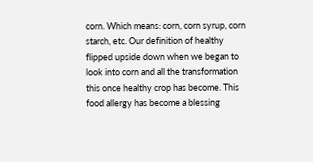corn. Which means: corn, corn syrup, corn starch, etc. Our definition of healthy flipped upside down when we began to look into corn and all the transformation this once healthy crop has become. This food allergy has become a blessing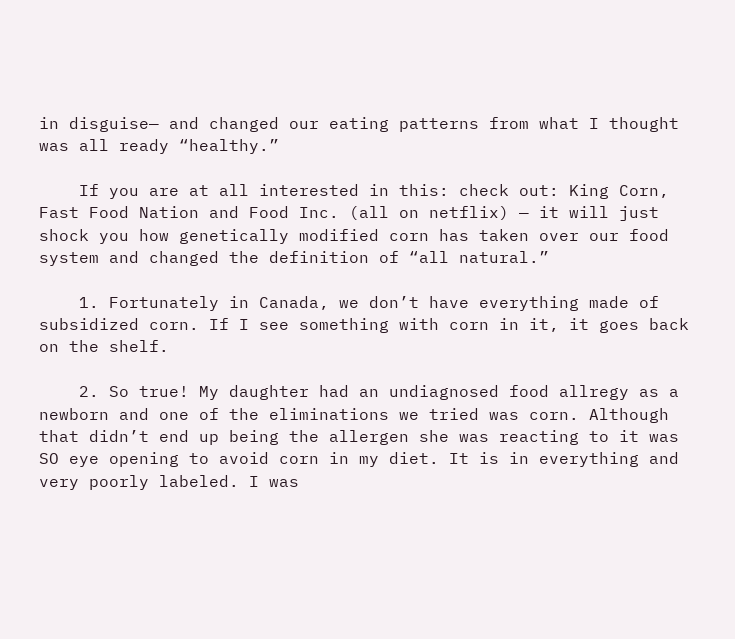in disguise— and changed our eating patterns from what I thought was all ready “healthy.”

    If you are at all interested in this: check out: King Corn, Fast Food Nation and Food Inc. (all on netflix) — it will just shock you how genetically modified corn has taken over our food system and changed the definition of “all natural.”

    1. Fortunately in Canada, we don’t have everything made of subsidized corn. If I see something with corn in it, it goes back on the shelf.

    2. So true! My daughter had an undiagnosed food allregy as a newborn and one of the eliminations we tried was corn. Although that didn’t end up being the allergen she was reacting to it was SO eye opening to avoid corn in my diet. It is in everything and very poorly labeled. I was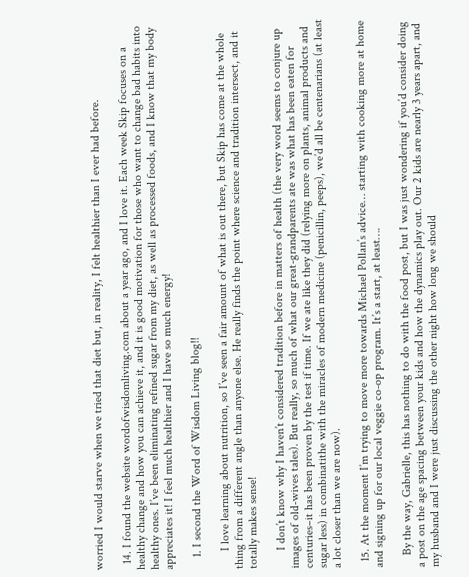worried I would starve when we tried that diet but, in reality, I felt healthier than I ever had before.

  14. I found the website wordofwisdomliving.com about a year ago, and I love it. Each week Skip focuses on a healthy change and how you can achieve it, and it is good motivation for those who want to change bad habits into healthy ones. I’ve been eliminating refined sugar from my diet, as well as processed foods, and I know that my body appreciates it! I feel much healthier and I have so much energy!

    1. I second the Word of Wisdom Living blog!!

      I love learning about nutrition, so I’ve seen a fair amount of what is out there, but Skip has come at the whole thing from a different angle than anyone else. He really finds the point where science and tradition intersect, and it totally makes sense!

      I don’t know why I haven’t considered tradition before in matters of health (the very word seems to conjure up images of old-wives tales). But really, so much of what our great-grandparents ate was what has been eaten for centuries–it has been proven by the test if time. If we ate like they did (relying more on plants, animal products and sugar less) in combinatithe with the miracles of modern medicine (penicillin, peeps), we’d all be centenarians (at least a lot closer than we are now).

  15. At the moment I’m trying to move more towards Michael Pollan’s advice… starting with cooking more at home and signing up for our local veggie co-op program. It’s a start, at least….

    By the way, Gabrielle, this has nothing to do with the food post, but I was just wondering if you’d consider doing a post on the age spacing between your kids and how the dynamics play out. Our 2 kids are nearly 3 years apart, and my husband and I were just discussing the other night how long we should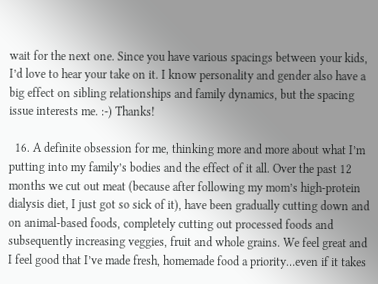wait for the next one. Since you have various spacings between your kids, I’d love to hear your take on it. I know personality and gender also have a big effect on sibling relationships and family dynamics, but the spacing issue interests me. :-) Thanks!

  16. A definite obsession for me, thinking more and more about what I’m putting into my family’s bodies and the effect of it all. Over the past 12 months we cut out meat (because after following my mom’s high-protein dialysis diet, I just got so sick of it), have been gradually cutting down and on animal-based foods, completely cutting out processed foods and subsequently increasing veggies, fruit and whole grains. We feel great and I feel good that I’ve made fresh, homemade food a priority…even if it takes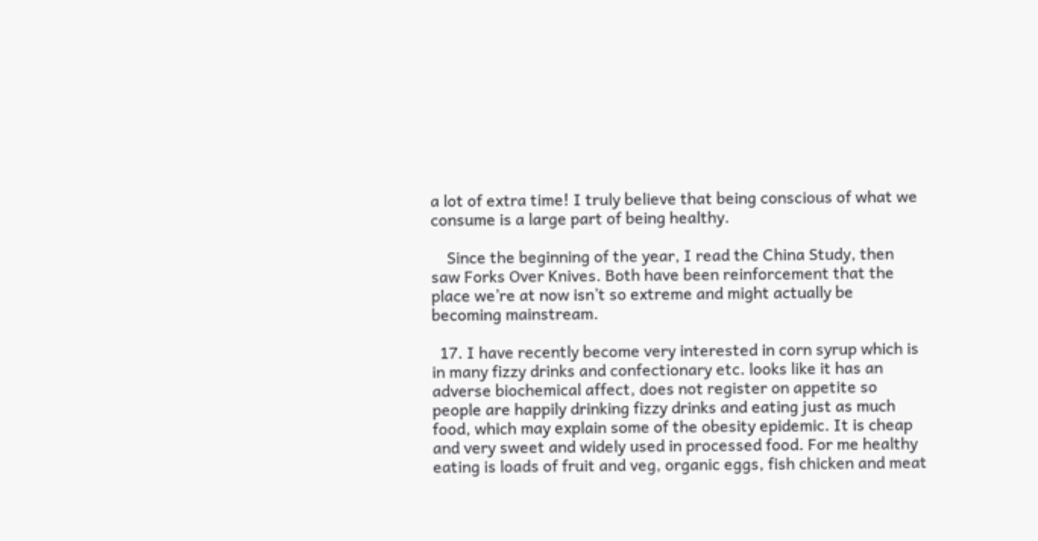a lot of extra time! I truly believe that being conscious of what we consume is a large part of being healthy.

    Since the beginning of the year, I read the China Study, then saw Forks Over Knives. Both have been reinforcement that the place we’re at now isn’t so extreme and might actually be becoming mainstream.

  17. I have recently become very interested in corn syrup which is in many fizzy drinks and confectionary etc. looks like it has an adverse biochemical affect, does not register on appetite so people are happily drinking fizzy drinks and eating just as much food, which may explain some of the obesity epidemic. It is cheap and very sweet and widely used in processed food. For me healthy eating is loads of fruit and veg, organic eggs, fish chicken and meat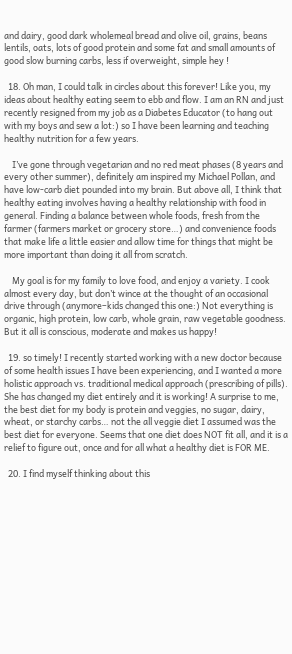and dairy, good dark wholemeal bread and olive oil, grains, beans lentils, oats, lots of good protein and some fat and small amounts of good slow burning carbs, less if overweight, simple hey !

  18. Oh man, I could talk in circles about this forever! Like you, my ideas about healthy eating seem to ebb and flow. I am an RN and just recently resigned from my job as a Diabetes Educator (to hang out with my boys and sew a lot:) so I have been learning and teaching healthy nutrition for a few years.

    I’ve gone through vegetarian and no red meat phases (8 years and every other summer), definitely am inspired my Michael Pollan, and have low-carb diet pounded into my brain. But above all, I think that healthy eating involves having a healthy relationship with food in general. Finding a balance between whole foods, fresh from the farmer (farmers market or grocery store…) and convenience foods that make life a little easier and allow time for things that might be more important than doing it all from scratch.

    My goal is for my family to love food, and enjoy a variety. I cook almost every day, but don’t wince at the thought of an occasional drive through (anymore–kids changed this one:) Not everything is organic, high protein, low carb, whole grain, raw vegetable goodness. But it all is conscious, moderate and makes us happy!

  19. so timely! I recently started working with a new doctor because of some health issues I have been experiencing, and I wanted a more holistic approach vs. traditional medical approach (prescribing of pills). She has changed my diet entirely and it is working! A surprise to me, the best diet for my body is protein and veggies, no sugar, dairy, wheat, or starchy carbs… not the all veggie diet I assumed was the best diet for everyone. Seems that one diet does NOT fit all, and it is a relief to figure out, once and for all what a healthy diet is FOR ME.

  20. I find myself thinking about this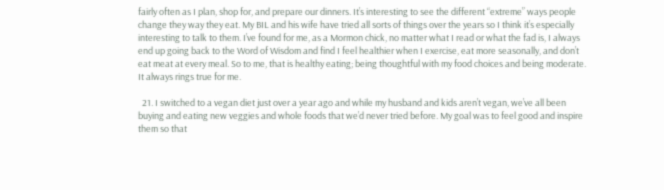fairly often as I plan, shop for, and prepare our dinners. It’s interesting to see the different “extreme” ways people change they way they eat. My BIL and his wife have tried all sorts of things over the years so I think it’s especially interesting to talk to them. I’ve found for me, as a Mormon chick, no matter what I read or what the fad is, I always end up going back to the Word of Wisdom and find I feel healthier when I exercise, eat more seasonally, and don’t eat meat at every meal. So to me, that is healthy eating; being thoughtful with my food choices and being moderate. It always rings true for me.

  21. I switched to a vegan diet just over a year ago and while my husband and kids aren’t vegan, we’ve all been buying and eating new veggies and whole foods that we’d never tried before. My goal was to feel good and inspire them so that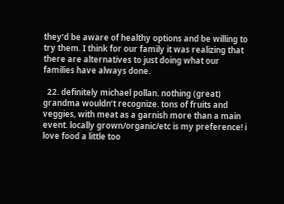they’d be aware of healthy options and be willing to try them. I think for our family it was realizing that there are alternatives to just doing what our families have always done.

  22. definitely michael pollan. nothing (great) grandma wouldn’t recognize. tons of fruits and veggies, with meat as a garnish more than a main event. locally grown/organic/etc is my preference! i love food a little too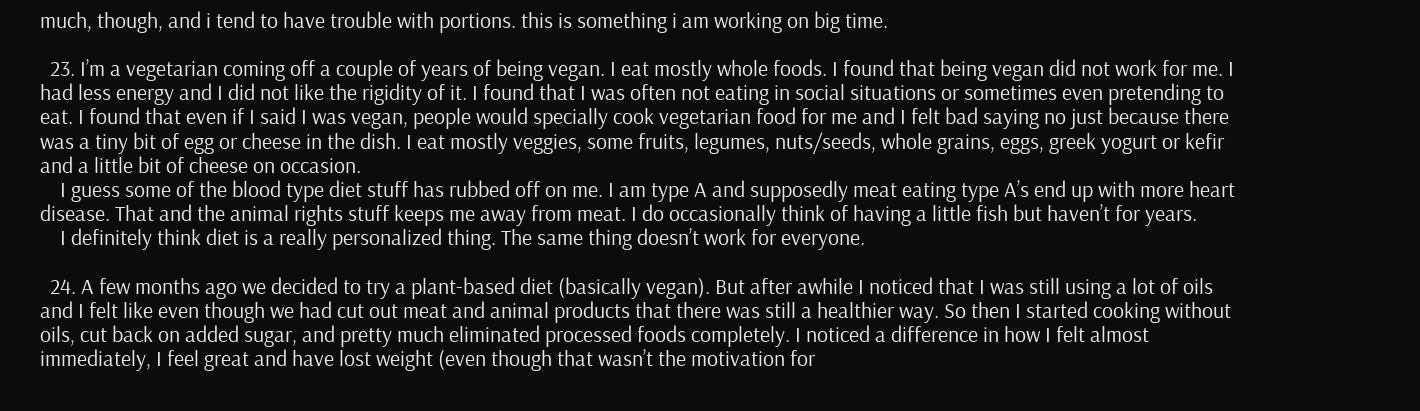much, though, and i tend to have trouble with portions. this is something i am working on big time.

  23. I’m a vegetarian coming off a couple of years of being vegan. I eat mostly whole foods. I found that being vegan did not work for me. I had less energy and I did not like the rigidity of it. I found that I was often not eating in social situations or sometimes even pretending to eat. I found that even if I said I was vegan, people would specially cook vegetarian food for me and I felt bad saying no just because there was a tiny bit of egg or cheese in the dish. I eat mostly veggies, some fruits, legumes, nuts/seeds, whole grains, eggs, greek yogurt or kefir and a little bit of cheese on occasion.
    I guess some of the blood type diet stuff has rubbed off on me. I am type A and supposedly meat eating type A’s end up with more heart disease. That and the animal rights stuff keeps me away from meat. I do occasionally think of having a little fish but haven’t for years.
    I definitely think diet is a really personalized thing. The same thing doesn’t work for everyone.

  24. A few months ago we decided to try a plant-based diet (basically vegan). But after awhile I noticed that I was still using a lot of oils and I felt like even though we had cut out meat and animal products that there was still a healthier way. So then I started cooking without oils, cut back on added sugar, and pretty much eliminated processed foods completely. I noticed a difference in how I felt almost immediately, I feel great and have lost weight (even though that wasn’t the motivation for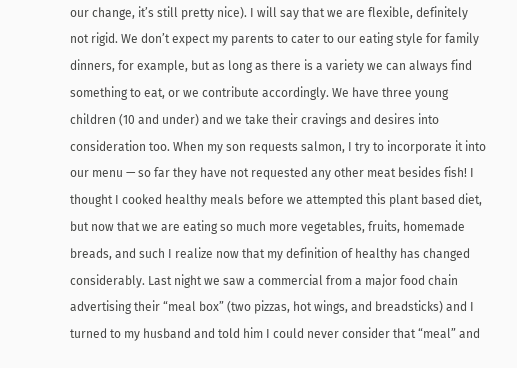our change, it’s still pretty nice). I will say that we are flexible, definitely not rigid. We don’t expect my parents to cater to our eating style for family dinners, for example, but as long as there is a variety we can always find something to eat, or we contribute accordingly. We have three young children (10 and under) and we take their cravings and desires into consideration too. When my son requests salmon, I try to incorporate it into our menu — so far they have not requested any other meat besides fish! I thought I cooked healthy meals before we attempted this plant based diet, but now that we are eating so much more vegetables, fruits, homemade breads, and such I realize now that my definition of healthy has changed considerably. Last night we saw a commercial from a major food chain advertising their “meal box” (two pizzas, hot wings, and breadsticks) and I turned to my husband and told him I could never consider that “meal” and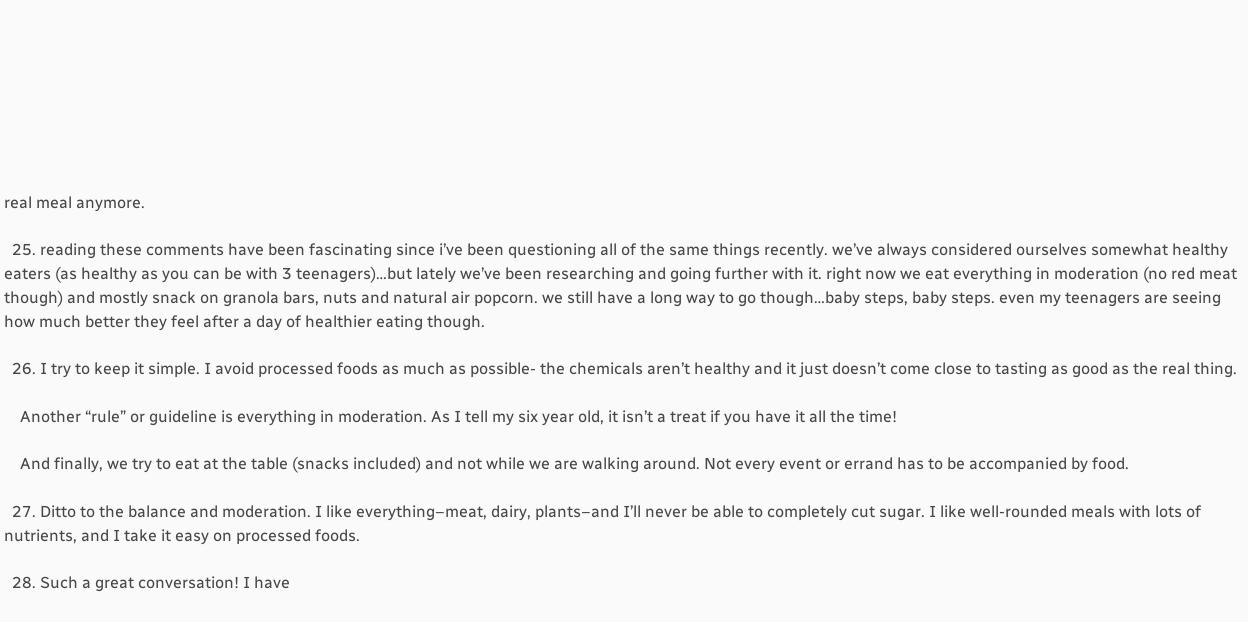real meal anymore.

  25. reading these comments have been fascinating since i’ve been questioning all of the same things recently. we’ve always considered ourselves somewhat healthy eaters (as healthy as you can be with 3 teenagers)…but lately we’ve been researching and going further with it. right now we eat everything in moderation (no red meat though) and mostly snack on granola bars, nuts and natural air popcorn. we still have a long way to go though…baby steps, baby steps. even my teenagers are seeing how much better they feel after a day of healthier eating though.

  26. I try to keep it simple. I avoid processed foods as much as possible- the chemicals aren’t healthy and it just doesn’t come close to tasting as good as the real thing.

    Another “rule” or guideline is everything in moderation. As I tell my six year old, it isn’t a treat if you have it all the time!

    And finally, we try to eat at the table (snacks included) and not while we are walking around. Not every event or errand has to be accompanied by food.

  27. Ditto to the balance and moderation. I like everything–meat, dairy, plants–and I’ll never be able to completely cut sugar. I like well-rounded meals with lots of nutrients, and I take it easy on processed foods.

  28. Such a great conversation! I have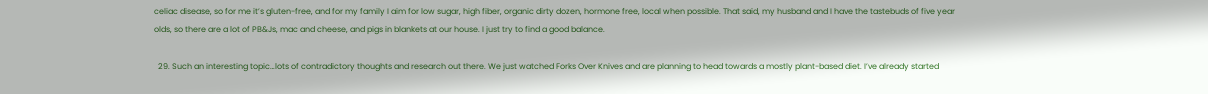celiac disease, so for me it’s gluten-free, and for my family I aim for low sugar, high fiber, organic dirty dozen, hormone free, local when possible. That said, my husband and I have the tastebuds of five year olds, so there are a lot of PB&Js, mac and cheese, and pigs in blankets at our house. I just try to find a good balance.

  29. Such an interesting topic…lots of contradictory thoughts and research out there. We just watched Forks Over Knives and are planning to head towards a mostly plant-based diet. I’ve already started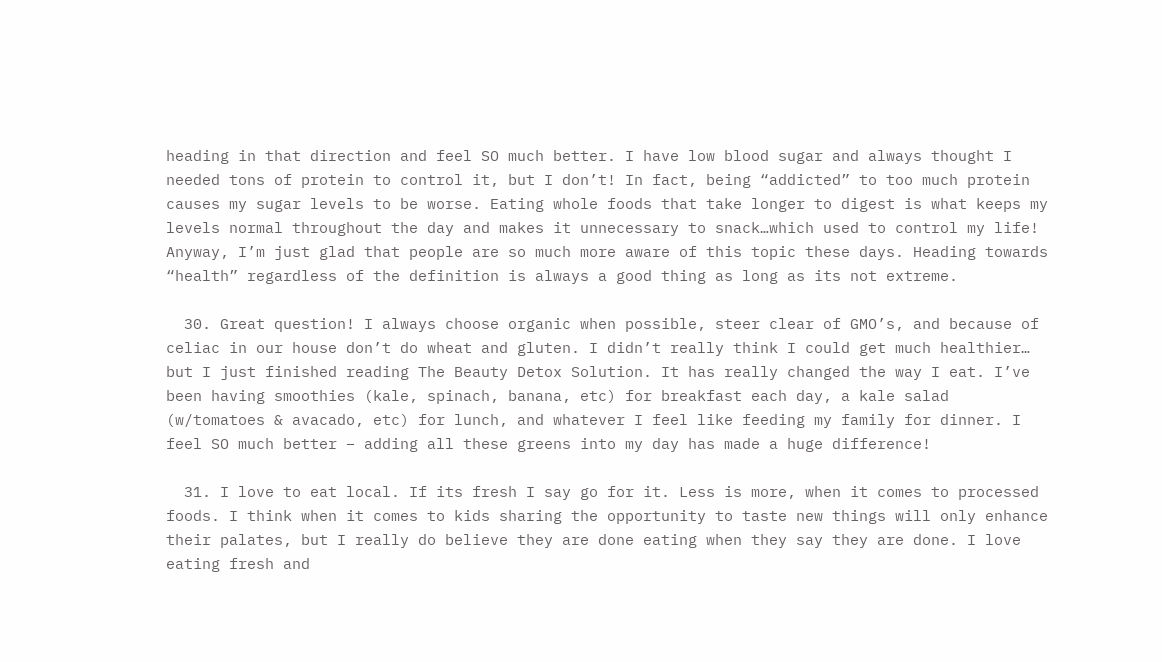heading in that direction and feel SO much better. I have low blood sugar and always thought I needed tons of protein to control it, but I don’t! In fact, being “addicted” to too much protein causes my sugar levels to be worse. Eating whole foods that take longer to digest is what keeps my levels normal throughout the day and makes it unnecessary to snack…which used to control my life! Anyway, I’m just glad that people are so much more aware of this topic these days. Heading towards “health” regardless of the definition is always a good thing as long as its not extreme.

  30. Great question! I always choose organic when possible, steer clear of GMO’s, and because of celiac in our house don’t do wheat and gluten. I didn’t really think I could get much healthier… but I just finished reading The Beauty Detox Solution. It has really changed the way I eat. I’ve been having smoothies (kale, spinach, banana, etc) for breakfast each day, a kale salad (w/tomatoes & avacado, etc) for lunch, and whatever I feel like feeding my family for dinner. I feel SO much better – adding all these greens into my day has made a huge difference!

  31. I love to eat local. If its fresh I say go for it. Less is more, when it comes to processed foods. I think when it comes to kids sharing the opportunity to taste new things will only enhance their palates, but I really do believe they are done eating when they say they are done. I love eating fresh and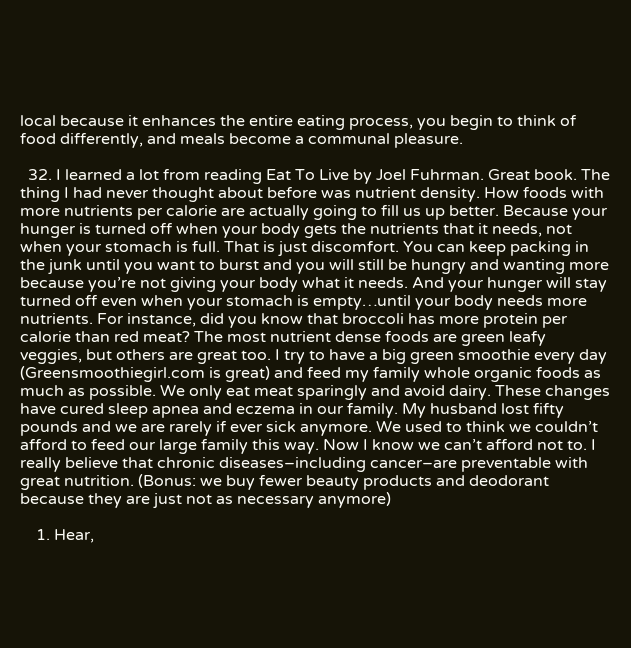local because it enhances the entire eating process, you begin to think of food differently, and meals become a communal pleasure.

  32. I learned a lot from reading Eat To Live by Joel Fuhrman. Great book. The thing I had never thought about before was nutrient density. How foods with more nutrients per calorie are actually going to fill us up better. Because your hunger is turned off when your body gets the nutrients that it needs, not when your stomach is full. That is just discomfort. You can keep packing in the junk until you want to burst and you will still be hungry and wanting more because you’re not giving your body what it needs. And your hunger will stay turned off even when your stomach is empty…until your body needs more nutrients. For instance, did you know that broccoli has more protein per calorie than red meat? The most nutrient dense foods are green leafy veggies, but others are great too. I try to have a big green smoothie every day (Greensmoothiegirl.com is great) and feed my family whole organic foods as much as possible. We only eat meat sparingly and avoid dairy. These changes have cured sleep apnea and eczema in our family. My husband lost fifty pounds and we are rarely if ever sick anymore. We used to think we couldn’t afford to feed our large family this way. Now I know we can’t afford not to. I really believe that chronic diseases–including cancer–are preventable with great nutrition. (Bonus: we buy fewer beauty products and deodorant because they are just not as necessary anymore)

    1. Hear,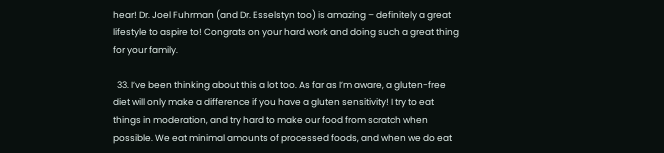hear! Dr. Joel Fuhrman (and Dr. Esselstyn too) is amazing – definitely a great lifestyle to aspire to! Congrats on your hard work and doing such a great thing for your family.

  33. I’ve been thinking about this a lot too. As far as I’m aware, a gluten-free diet will only make a difference if you have a gluten sensitivity! I try to eat things in moderation, and try hard to make our food from scratch when possible. We eat minimal amounts of processed foods, and when we do eat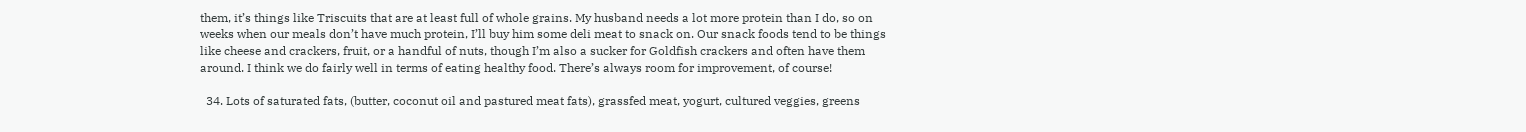them, it’s things like Triscuits that are at least full of whole grains. My husband needs a lot more protein than I do, so on weeks when our meals don’t have much protein, I’ll buy him some deli meat to snack on. Our snack foods tend to be things like cheese and crackers, fruit, or a handful of nuts, though I’m also a sucker for Goldfish crackers and often have them around. I think we do fairly well in terms of eating healthy food. There’s always room for improvement, of course!

  34. Lots of saturated fats, (butter, coconut oil and pastured meat fats), grassfed meat, yogurt, cultured veggies, greens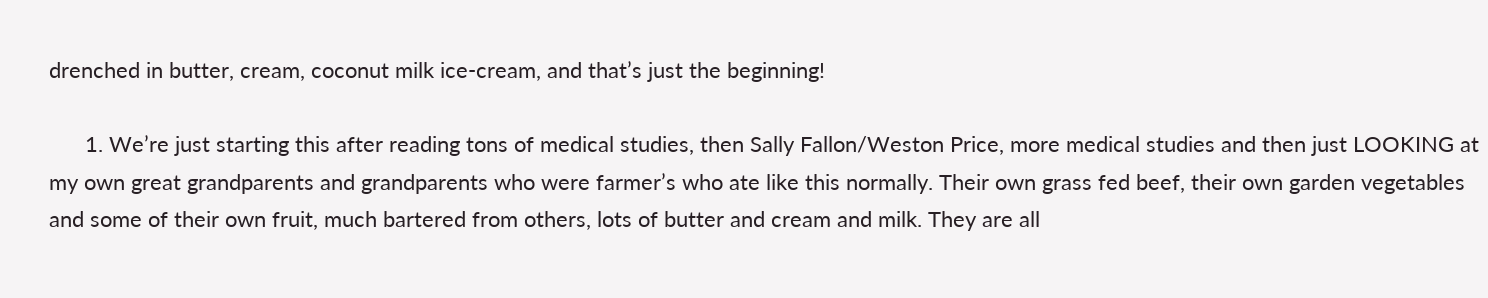drenched in butter, cream, coconut milk ice-cream, and that’s just the beginning!

      1. We’re just starting this after reading tons of medical studies, then Sally Fallon/Weston Price, more medical studies and then just LOOKING at my own great grandparents and grandparents who were farmer’s who ate like this normally. Their own grass fed beef, their own garden vegetables and some of their own fruit, much bartered from others, lots of butter and cream and milk. They are all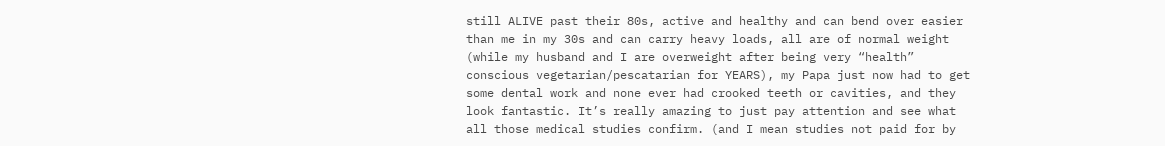still ALIVE past their 80s, active and healthy and can bend over easier than me in my 30s and can carry heavy loads, all are of normal weight (while my husband and I are overweight after being very “health” conscious vegetarian/pescatarian for YEARS), my Papa just now had to get some dental work and none ever had crooked teeth or cavities, and they look fantastic. It’s really amazing to just pay attention and see what all those medical studies confirm. (and I mean studies not paid for by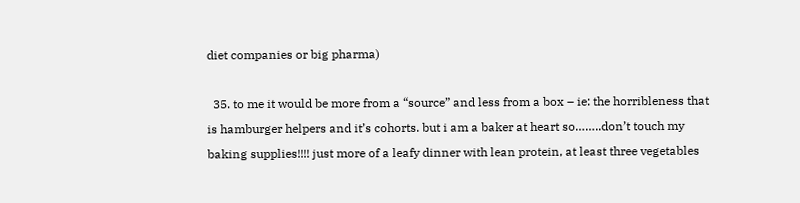diet companies or big pharma)

  35. to me it would be more from a “source” and less from a box – ie: the horribleness that is hamburger helpers and it’s cohorts. but i am a baker at heart so……..don’t touch my baking supplies!!!! just more of a leafy dinner with lean protein, at least three vegetables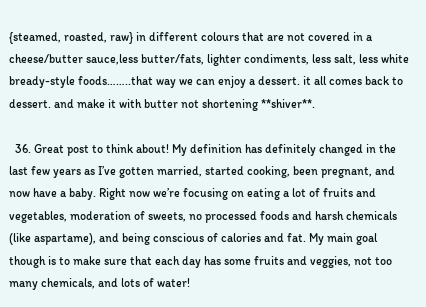{steamed, roasted, raw} in different colours that are not covered in a cheese/butter sauce,less butter/fats, lighter condiments, less salt, less white bready-style foods……..that way we can enjoy a dessert. it all comes back to dessert. and make it with butter not shortening **shiver**.

  36. Great post to think about! My definition has definitely changed in the last few years as I’ve gotten married, started cooking, been pregnant, and now have a baby. Right now we’re focusing on eating a lot of fruits and vegetables, moderation of sweets, no processed foods and harsh chemicals (like aspartame), and being conscious of calories and fat. My main goal though is to make sure that each day has some fruits and veggies, not too many chemicals, and lots of water!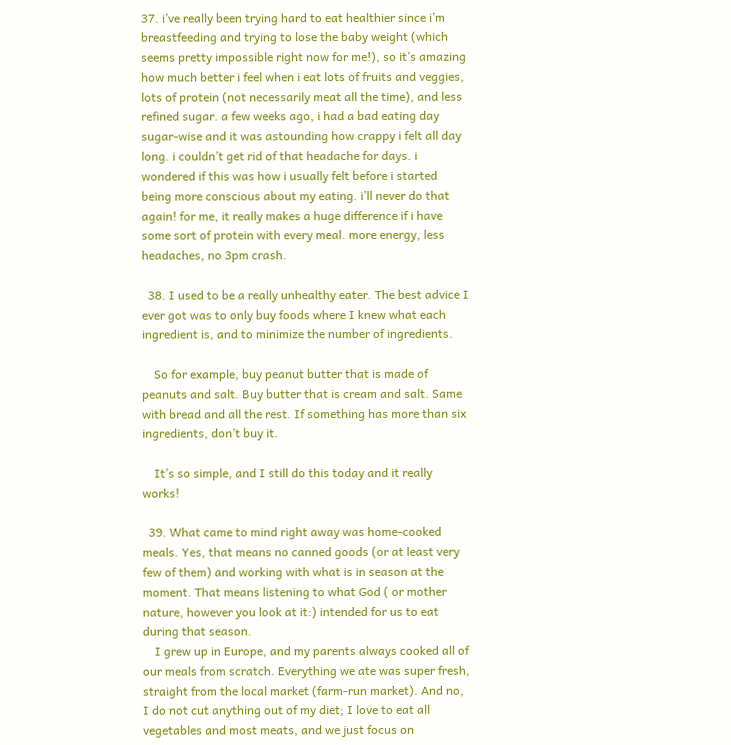37. i’ve really been trying hard to eat healthier since i’m breastfeeding and trying to lose the baby weight (which seems pretty impossible right now for me!), so it’s amazing how much better i feel when i eat lots of fruits and veggies, lots of protein (not necessarily meat all the time), and less refined sugar. a few weeks ago, i had a bad eating day sugar-wise and it was astounding how crappy i felt all day long. i couldn’t get rid of that headache for days. i wondered if this was how i usually felt before i started being more conscious about my eating. i’ll never do that again! for me, it really makes a huge difference if i have some sort of protein with every meal. more energy, less headaches, no 3pm crash.

  38. I used to be a really unhealthy eater. The best advice I ever got was to only buy foods where I knew what each ingredient is, and to minimize the number of ingredients.

    So for example, buy peanut butter that is made of peanuts and salt. Buy butter that is cream and salt. Same with bread and all the rest. If something has more than six ingredients, don’t buy it.

    It’s so simple, and I still do this today and it really works!

  39. What came to mind right away was home-cooked meals. Yes, that means no canned goods (or at least very few of them) and working with what is in season at the moment. That means listening to what God ( or mother nature, however you look at it:) intended for us to eat during that season.
    I grew up in Europe, and my parents always cooked all of our meals from scratch. Everything we ate was super fresh, straight from the local market (farm-run market). And no, I do not cut anything out of my diet; I love to eat all vegetables and most meats, and we just focus on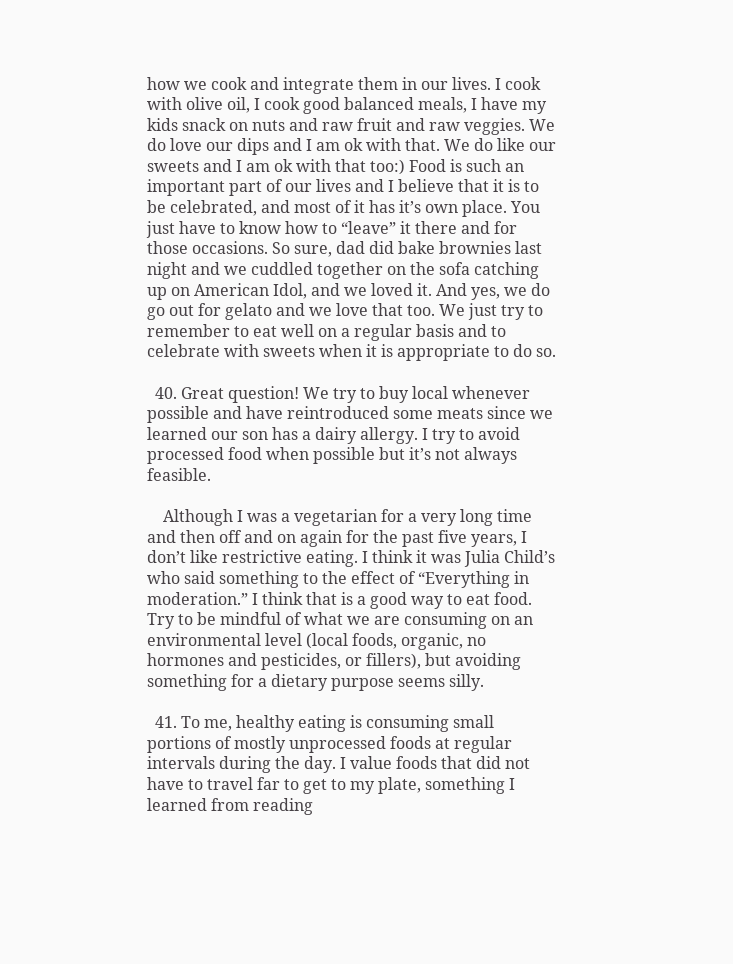how we cook and integrate them in our lives. I cook with olive oil, I cook good balanced meals, I have my kids snack on nuts and raw fruit and raw veggies. We do love our dips and I am ok with that. We do like our sweets and I am ok with that too:) Food is such an important part of our lives and I believe that it is to be celebrated, and most of it has it’s own place. You just have to know how to “leave” it there and for those occasions. So sure, dad did bake brownies last night and we cuddled together on the sofa catching up on American Idol, and we loved it. And yes, we do go out for gelato and we love that too. We just try to remember to eat well on a regular basis and to celebrate with sweets when it is appropriate to do so.

  40. Great question! We try to buy local whenever possible and have reintroduced some meats since we learned our son has a dairy allergy. I try to avoid processed food when possible but it’s not always feasible.

    Although I was a vegetarian for a very long time and then off and on again for the past five years, I don’t like restrictive eating. I think it was Julia Child’s who said something to the effect of “Everything in moderation.” I think that is a good way to eat food. Try to be mindful of what we are consuming on an environmental level (local foods, organic, no hormones and pesticides, or fillers), but avoiding something for a dietary purpose seems silly.

  41. To me, healthy eating is consuming small portions of mostly unprocessed foods at regular intervals during the day. I value foods that did not have to travel far to get to my plate, something I learned from reading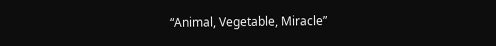“Animal, Vegetable, Miracle”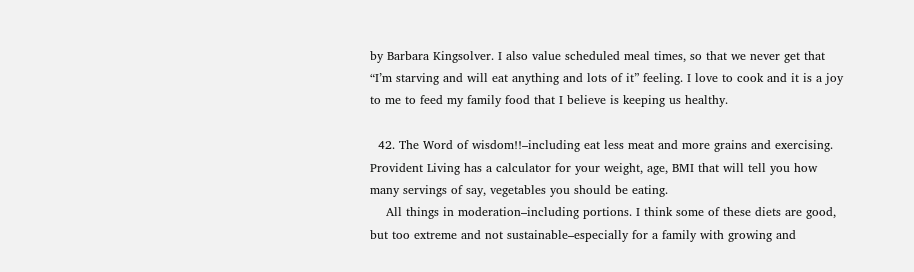by Barbara Kingsolver. I also value scheduled meal times, so that we never get that “I’m starving and will eat anything and lots of it” feeling. I love to cook and it is a joy to me to feed my family food that I believe is keeping us healthy.

  42. The Word of wisdom!!–including eat less meat and more grains and exercising. Provident Living has a calculator for your weight, age, BMI that will tell you how many servings of say, vegetables you should be eating.
    All things in moderation–including portions. I think some of these diets are good, but too extreme and not sustainable–especially for a family with growing and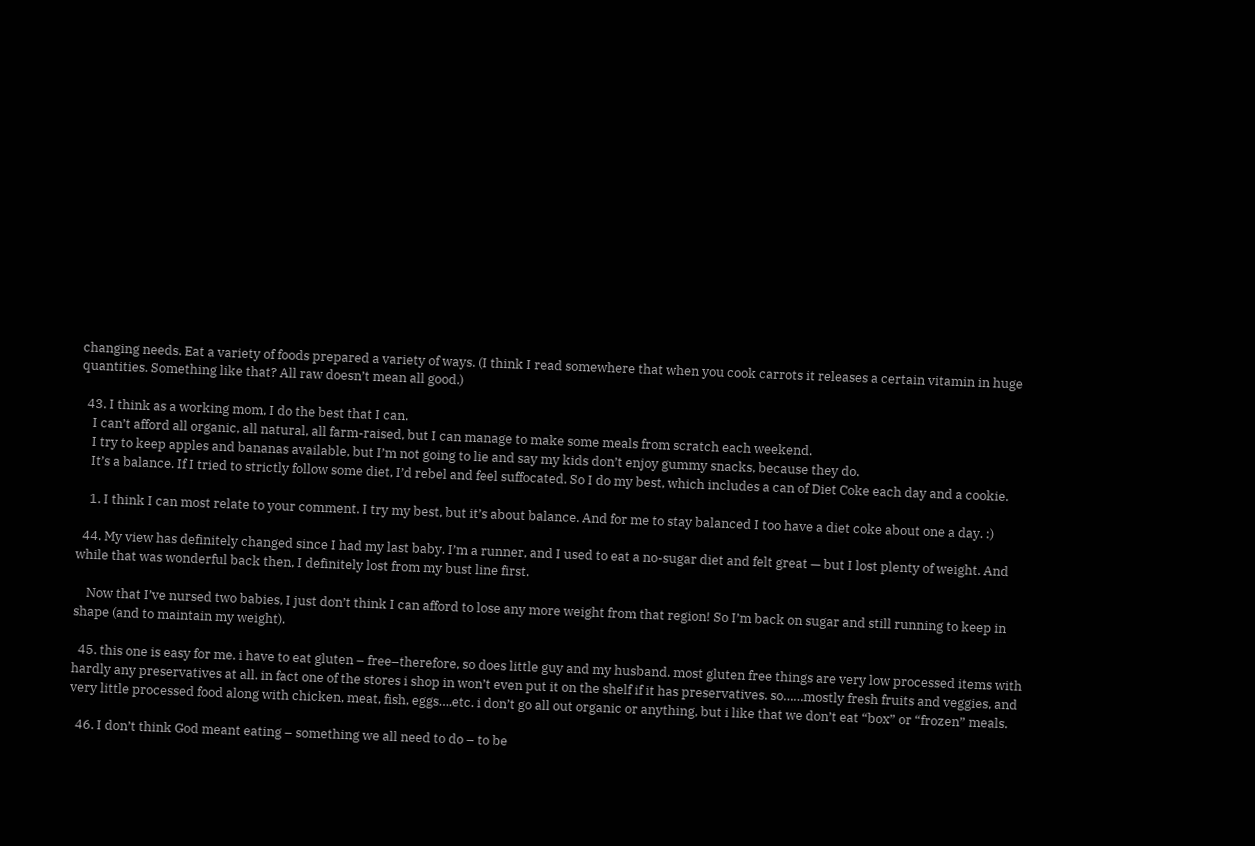changing needs. Eat a variety of foods prepared a variety of ways. (I think I read somewhere that when you cook carrots it releases a certain vitamin in huge quantities. Something like that? All raw doesn’t mean all good.)

  43. I think as a working mom, I do the best that I can.
    I can’t afford all organic, all natural, all farm-raised, but I can manage to make some meals from scratch each weekend.
    I try to keep apples and bananas available, but I’m not going to lie and say my kids don’t enjoy gummy snacks, because they do.
    It’s a balance. If I tried to strictly follow some diet, I’d rebel and feel suffocated. So I do my best, which includes a can of Diet Coke each day and a cookie.

    1. I think I can most relate to your comment. I try my best, but it’s about balance. And for me to stay balanced I too have a diet coke about one a day. :)

  44. My view has definitely changed since I had my last baby. I’m a runner, and I used to eat a no-sugar diet and felt great — but I lost plenty of weight. And while that was wonderful back then, I definitely lost from my bust line first.

    Now that I’ve nursed two babies, I just don’t think I can afford to lose any more weight from that region! So I’m back on sugar and still running to keep in shape (and to maintain my weight).

  45. this one is easy for me. i have to eat gluten – free–therefore, so does little guy and my husband. most gluten free things are very low processed items with hardly any preservatives at all. in fact one of the stores i shop in won’t even put it on the shelf if it has preservatives. so……mostly fresh fruits and veggies, and very little processed food along with chicken, meat, fish, eggs….etc. i don’t go all out organic or anything, but i like that we don’t eat “box” or “frozen” meals.

  46. I don’t think God meant eating – something we all need to do – to be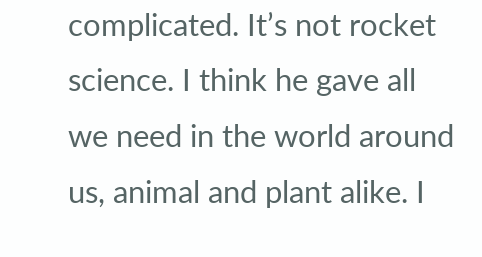complicated. It’s not rocket science. I think he gave all we need in the world around us, animal and plant alike. I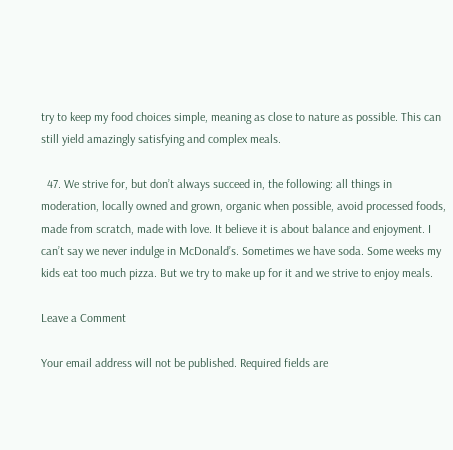try to keep my food choices simple, meaning as close to nature as possible. This can still yield amazingly satisfying and complex meals.

  47. We strive for, but don’t always succeed in, the following: all things in moderation, locally owned and grown, organic when possible, avoid processed foods, made from scratch, made with love. It believe it is about balance and enjoyment. I can’t say we never indulge in McDonald’s. Sometimes we have soda. Some weeks my kids eat too much pizza. But we try to make up for it and we strive to enjoy meals.

Leave a Comment

Your email address will not be published. Required fields are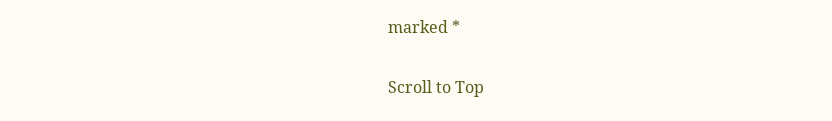marked *

Scroll to Top